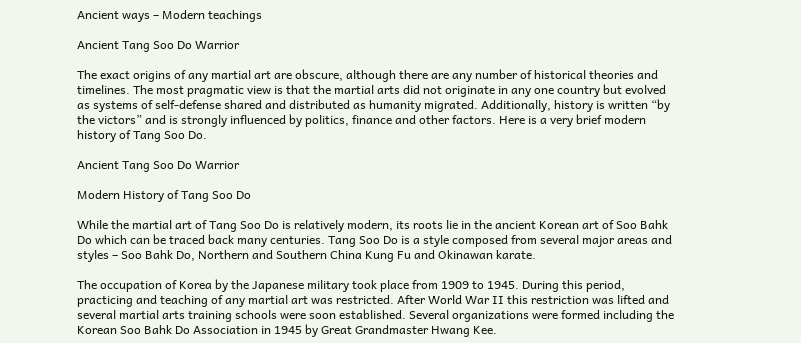Ancient ways – Modern teachings

Ancient Tang Soo Do Warrior

The exact origins of any martial art are obscure, although there are any number of historical theories and timelines. The most pragmatic view is that the martial arts did not originate in any one country but evolved as systems of self-defense shared and distributed as humanity migrated. Additionally, history is written “by the victors” and is strongly influenced by politics, finance and other factors. Here is a very brief modern history of Tang Soo Do.

Ancient Tang Soo Do Warrior

Modern History of Tang Soo Do

While the martial art of Tang Soo Do is relatively modern, its roots lie in the ancient Korean art of Soo Bahk Do which can be traced back many centuries. Tang Soo Do is a style composed from several major areas and styles – Soo Bahk Do, Northern and Southern China Kung Fu and Okinawan karate.

The occupation of Korea by the Japanese military took place from 1909 to 1945. During this period, practicing and teaching of any martial art was restricted. After World War II this restriction was lifted and several martial arts training schools were soon established. Several organizations were formed including the Korean Soo Bahk Do Association in 1945 by Great Grandmaster Hwang Kee.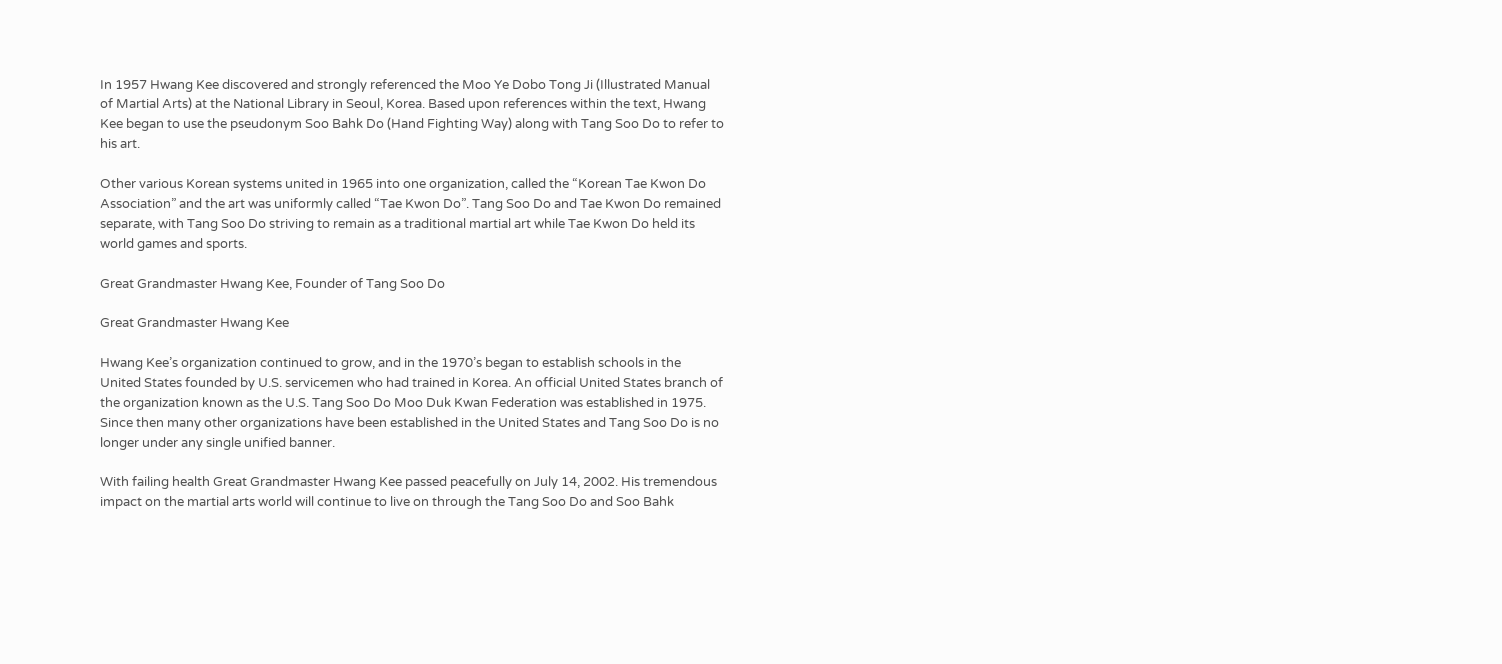In 1957 Hwang Kee discovered and strongly referenced the Moo Ye Dobo Tong Ji (Illustrated Manual of Martial Arts) at the National Library in Seoul, Korea. Based upon references within the text, Hwang Kee began to use the pseudonym Soo Bahk Do (Hand Fighting Way) along with Tang Soo Do to refer to his art.

Other various Korean systems united in 1965 into one organization, called the “Korean Tae Kwon Do Association” and the art was uniformly called “Tae Kwon Do”. Tang Soo Do and Tae Kwon Do remained separate, with Tang Soo Do striving to remain as a traditional martial art while Tae Kwon Do held its world games and sports.

Great Grandmaster Hwang Kee, Founder of Tang Soo Do

Great Grandmaster Hwang Kee

Hwang Kee’s organization continued to grow, and in the 1970’s began to establish schools in the United States founded by U.S. servicemen who had trained in Korea. An official United States branch of the organization known as the U.S. Tang Soo Do Moo Duk Kwan Federation was established in 1975. Since then many other organizations have been established in the United States and Tang Soo Do is no longer under any single unified banner.

With failing health Great Grandmaster Hwang Kee passed peacefully on July 14, 2002. His tremendous impact on the martial arts world will continue to live on through the Tang Soo Do and Soo Bahk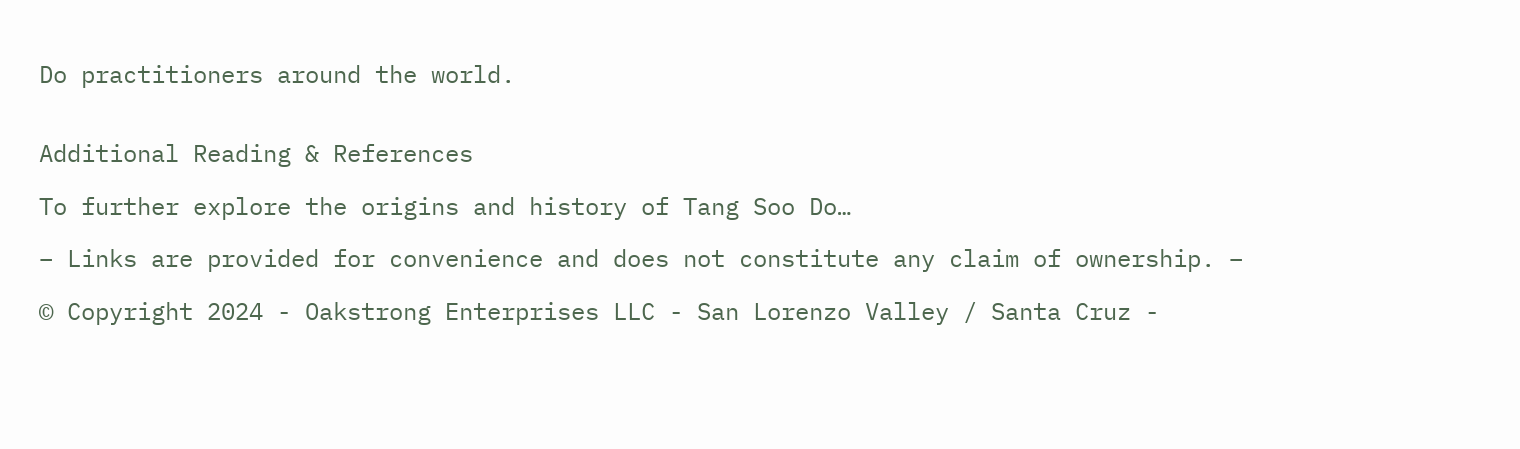Do practitioners around the world.


Additional Reading & References

To further explore the origins and history of Tang Soo Do…

– Links are provided for convenience and does not constitute any claim of ownership. –

© Copyright 2024 - Oakstrong Enterprises LLC - San Lorenzo Valley / Santa Cruz -